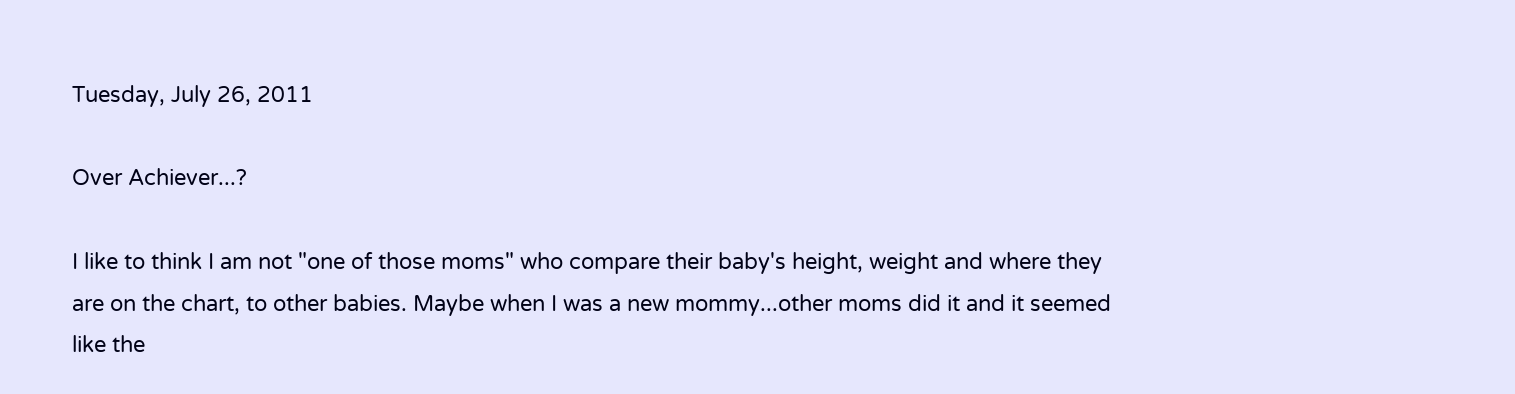Tuesday, July 26, 2011

Over Achiever...?

I like to think I am not "one of those moms" who compare their baby's height, weight and where they are on the chart, to other babies. Maybe when I was a new mommy...other moms did it and it seemed like the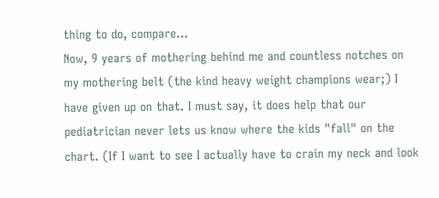thing to do, compare...
Now, 9 years of mothering behind me and countless notches on my mothering belt (the kind heavy weight champions wear;) I have given up on that. I must say, it does help that our pediatrician never lets us know where the kids "fall" on the chart. (If I want to see I actually have to crain my neck and look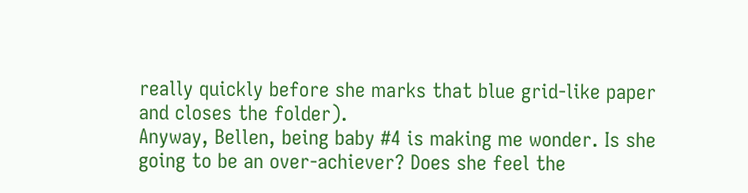really quickly before she marks that blue grid-like paper and closes the folder).
Anyway, Bellen, being baby #4 is making me wonder. Is she going to be an over-achiever? Does she feel the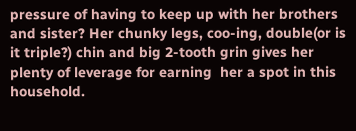pressure of having to keep up with her brothers and sister? Her chunky legs, coo-ing, double(or is it triple?) chin and big 2-tooth grin gives her plenty of leverage for earning  her a spot in this household.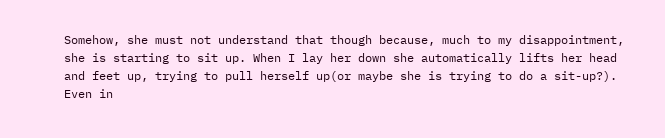Somehow, she must not understand that though because, much to my disappointment, she is starting to sit up. When I lay her down she automatically lifts her head and feet up, trying to pull herself up(or maybe she is trying to do a sit-up?). Even in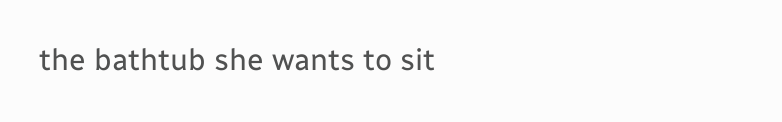the bathtub she wants to sit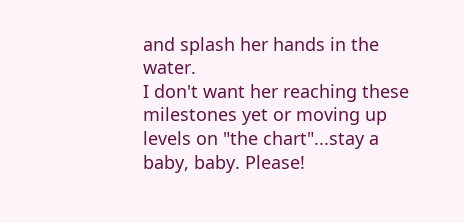and splash her hands in the water.
I don't want her reaching these milestones yet or moving up levels on "the chart"...stay a baby, baby. Please!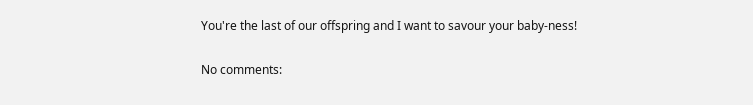You're the last of our offspring and I want to savour your baby-ness!

No comments: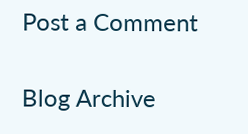Post a Comment

Blog Archive